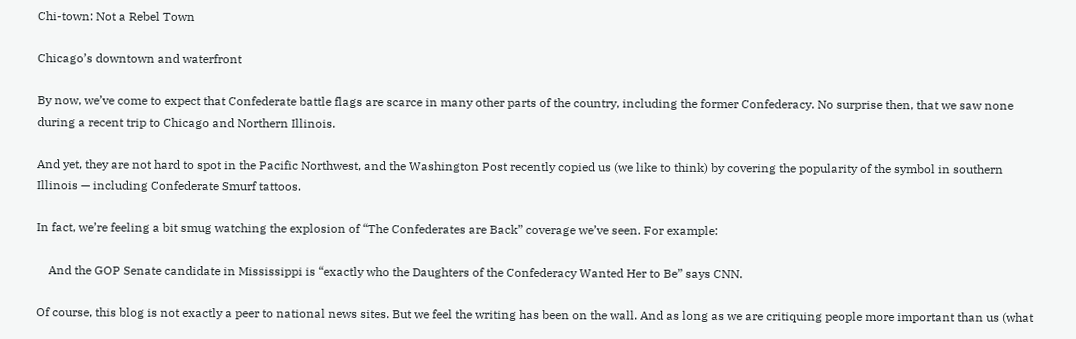Chi-town: Not a Rebel Town

Chicago’s downtown and waterfront

By now, we’ve come to expect that Confederate battle flags are scarce in many other parts of the country, including the former Confederacy. No surprise then, that we saw none during a recent trip to Chicago and Northern Illinois.

And yet, they are not hard to spot in the Pacific Northwest, and the Washington Post recently copied us (we like to think) by covering the popularity of the symbol in southern Illinois — including Confederate Smurf tattoos.

In fact, we’re feeling a bit smug watching the explosion of “The Confederates are Back” coverage we’ve seen. For example:

    And the GOP Senate candidate in Mississippi is “exactly who the Daughters of the Confederacy Wanted Her to Be” says CNN.

Of course, this blog is not exactly a peer to national news sites. But we feel the writing has been on the wall. And as long as we are critiquing people more important than us (what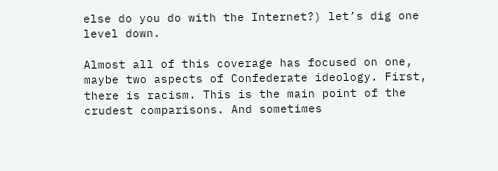else do you do with the Internet?) let’s dig one level down.

Almost all of this coverage has focused on one, maybe two aspects of Confederate ideology. First, there is racism. This is the main point of the crudest comparisons. And sometimes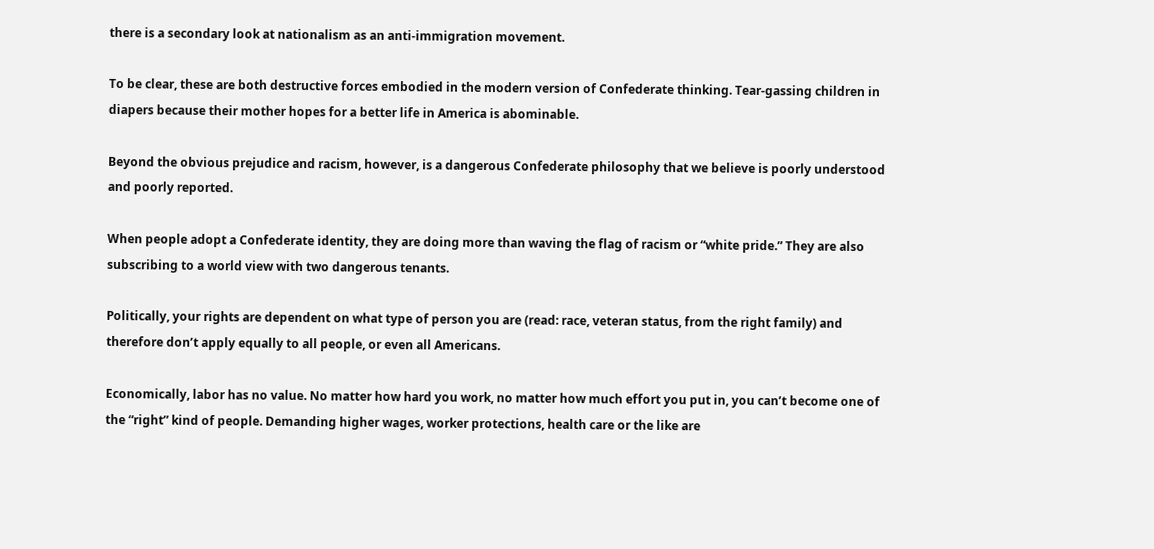there is a secondary look at nationalism as an anti-immigration movement.

To be clear, these are both destructive forces embodied in the modern version of Confederate thinking. Tear-gassing children in diapers because their mother hopes for a better life in America is abominable.

Beyond the obvious prejudice and racism, however, is a dangerous Confederate philosophy that we believe is poorly understood and poorly reported.

When people adopt a Confederate identity, they are doing more than waving the flag of racism or “white pride.” They are also subscribing to a world view with two dangerous tenants.

Politically, your rights are dependent on what type of person you are (read: race, veteran status, from the right family) and therefore don’t apply equally to all people, or even all Americans.

Economically, labor has no value. No matter how hard you work, no matter how much effort you put in, you can’t become one of the “right” kind of people. Demanding higher wages, worker protections, health care or the like are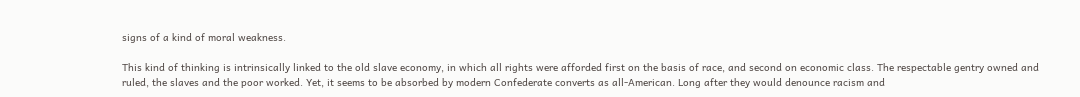signs of a kind of moral weakness.

This kind of thinking is intrinsically linked to the old slave economy, in which all rights were afforded first on the basis of race, and second on economic class. The respectable gentry owned and ruled, the slaves and the poor worked. Yet, it seems to be absorbed by modern Confederate converts as all-American. Long after they would denounce racism and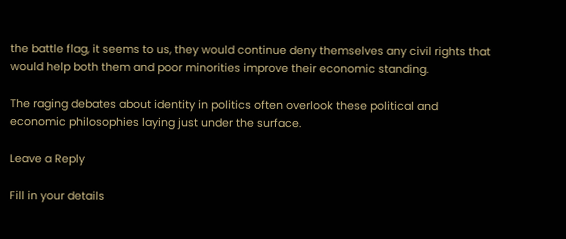the battle flag, it seems to us, they would continue deny themselves any civil rights that would help both them and poor minorities improve their economic standing.

The raging debates about identity in politics often overlook these political and economic philosophies laying just under the surface.

Leave a Reply

Fill in your details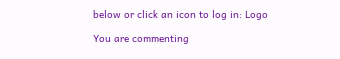below or click an icon to log in: Logo

You are commenting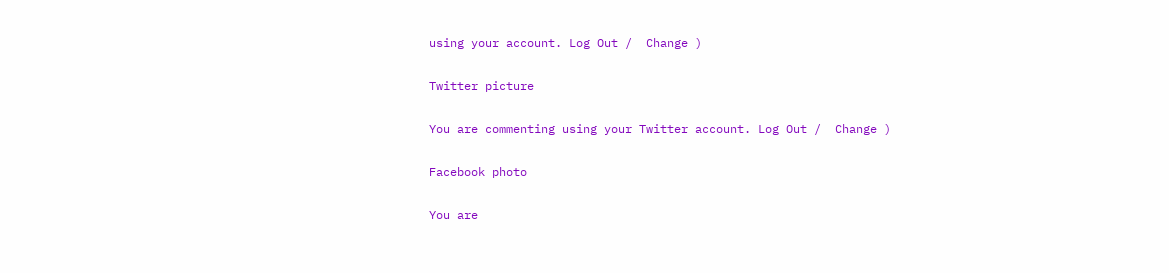using your account. Log Out /  Change )

Twitter picture

You are commenting using your Twitter account. Log Out /  Change )

Facebook photo

You are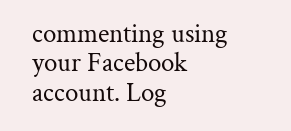commenting using your Facebook account. Log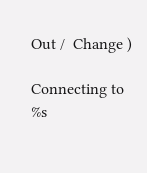Out /  Change )

Connecting to %s